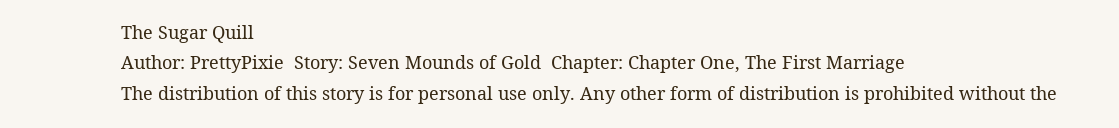The Sugar Quill
Author: PrettyPixie  Story: Seven Mounds of Gold  Chapter: Chapter One, The First Marriage
The distribution of this story is for personal use only. Any other form of distribution is prohibited without the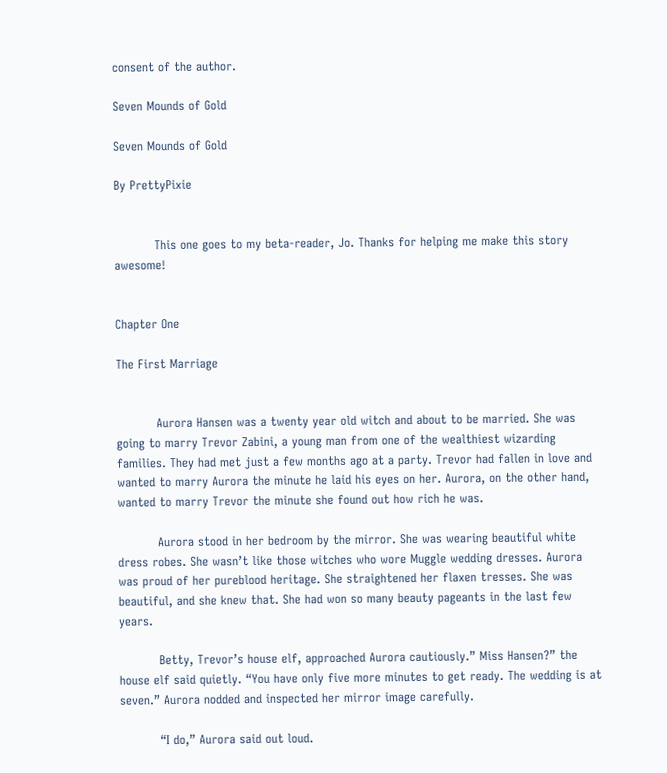consent of the author.

Seven Mounds of Gold

Seven Mounds of Gold

By PrettyPixie


          This one goes to my beta-reader, Jo. Thanks for helping me make this story awesome!


Chapter One

The First Marriage


          Aurora Hansen was a twenty year old witch and about to be married. She was going to marry Trevor Zabini, a young man from one of the wealthiest wizarding families. They had met just a few months ago at a party. Trevor had fallen in love and wanted to marry Aurora the minute he laid his eyes on her. Aurora, on the other hand, wanted to marry Trevor the minute she found out how rich he was.

          Aurora stood in her bedroom by the mirror. She was wearing beautiful white dress robes. She wasn’t like those witches who wore Muggle wedding dresses. Aurora was proud of her pureblood heritage. She straightened her flaxen tresses. She was beautiful, and she knew that. She had won so many beauty pageants in the last few years.

          Betty, Trevor’s house elf, approached Aurora cautiously.” Miss Hansen?” the house elf said quietly. “You have only five more minutes to get ready. The wedding is at seven.” Aurora nodded and inspected her mirror image carefully.

          “I do,” Aurora said out loud.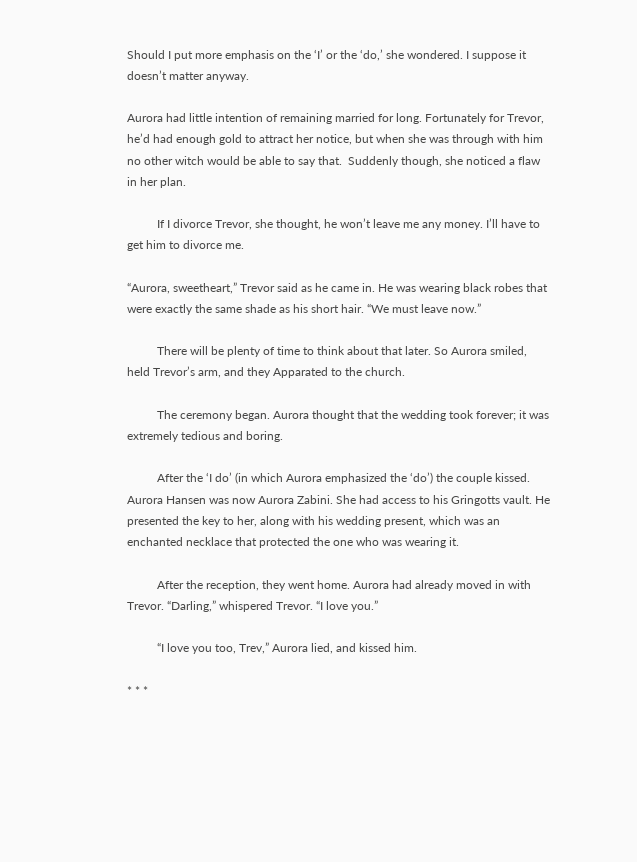Should I put more emphasis on the ‘I’ or the ‘do,’ she wondered. I suppose it doesn’t matter anyway.

Aurora had little intention of remaining married for long. Fortunately for Trevor, he’d had enough gold to attract her notice, but when she was through with him no other witch would be able to say that.  Suddenly though, she noticed a flaw in her plan.

          If I divorce Trevor, she thought, he won’t leave me any money. I’ll have to get him to divorce me.

“Aurora, sweetheart,” Trevor said as he came in. He was wearing black robes that were exactly the same shade as his short hair. “We must leave now.”

          There will be plenty of time to think about that later. So Aurora smiled, held Trevor’s arm, and they Apparated to the church.

          The ceremony began. Aurora thought that the wedding took forever; it was extremely tedious and boring.

          After the ‘I do’ (in which Aurora emphasized the ‘do’) the couple kissed. Aurora Hansen was now Aurora Zabini. She had access to his Gringotts vault. He presented the key to her, along with his wedding present, which was an enchanted necklace that protected the one who was wearing it.

          After the reception, they went home. Aurora had already moved in with Trevor. “Darling,” whispered Trevor. “I love you.”

          “I love you too, Trev,” Aurora lied, and kissed him.

* * *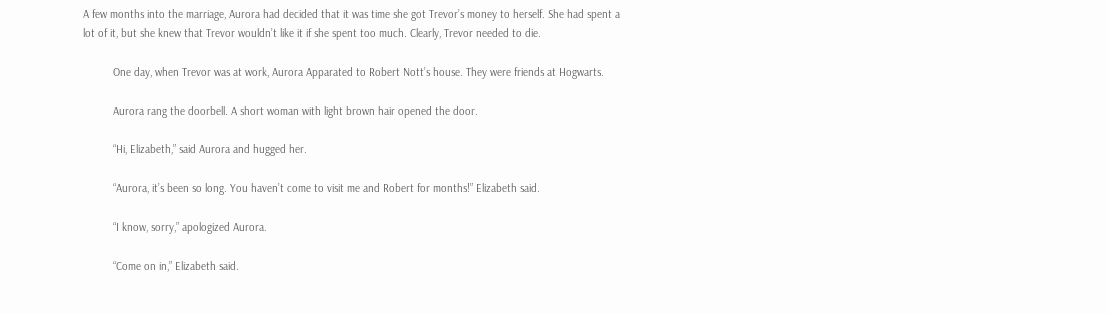A few months into the marriage, Aurora had decided that it was time she got Trevor’s money to herself. She had spent a lot of it, but she knew that Trevor wouldn’t like it if she spent too much. Clearly, Trevor needed to die.

          One day, when Trevor was at work, Aurora Apparated to Robert Nott’s house. They were friends at Hogwarts.

          Aurora rang the doorbell. A short woman with light brown hair opened the door.

          “Hi, Elizabeth,” said Aurora and hugged her.

          “Aurora, it’s been so long. You haven’t come to visit me and Robert for months!” Elizabeth said.

          “I know, sorry,” apologized Aurora.

          “Come on in,” Elizabeth said.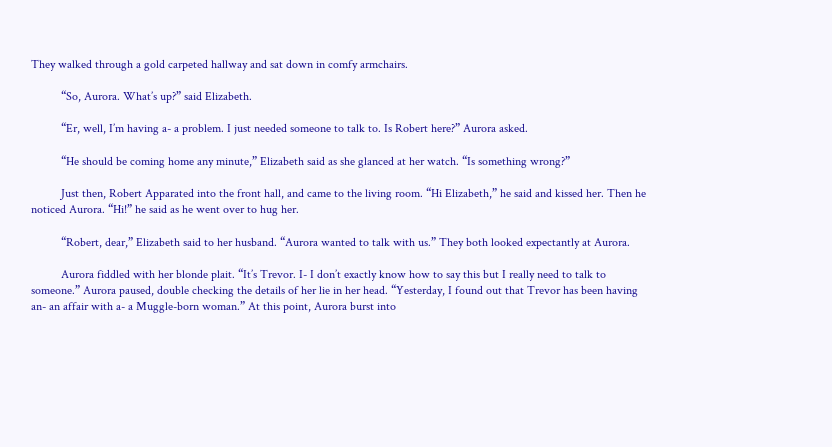They walked through a gold carpeted hallway and sat down in comfy armchairs.

          “So, Aurora. What’s up?” said Elizabeth.

          “Er, well, I’m having a- a problem. I just needed someone to talk to. Is Robert here?” Aurora asked.

          “He should be coming home any minute,” Elizabeth said as she glanced at her watch. “Is something wrong?”

          Just then, Robert Apparated into the front hall, and came to the living room. “Hi Elizabeth,” he said and kissed her. Then he noticed Aurora. “Hi!” he said as he went over to hug her.

          “Robert, dear,” Elizabeth said to her husband. “Aurora wanted to talk with us.” They both looked expectantly at Aurora.

          Aurora fiddled with her blonde plait. “It’s Trevor. I- I don’t exactly know how to say this but I really need to talk to someone.” Aurora paused, double checking the details of her lie in her head. “Yesterday, I found out that Trevor has been having an- an affair with a- a Muggle-born woman.” At this point, Aurora burst into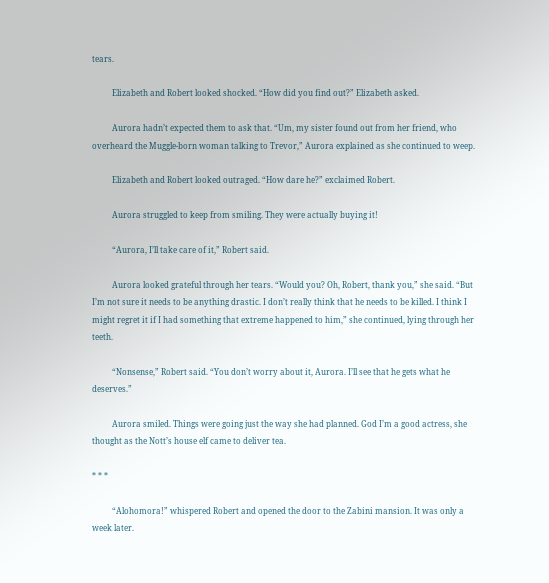tears.

          Elizabeth and Robert looked shocked. “How did you find out?” Elizabeth asked.

          Aurora hadn’t expected them to ask that. “Um, my sister found out from her friend, who overheard the Muggle-born woman talking to Trevor,” Aurora explained as she continued to weep.

          Elizabeth and Robert looked outraged. “How dare he?” exclaimed Robert.

          Aurora struggled to keep from smiling. They were actually buying it!

          “Aurora, I’ll take care of it,” Robert said.

          Aurora looked grateful through her tears. “Would you? Oh, Robert, thank you,” she said. “But I’m not sure it needs to be anything drastic. I don’t really think that he needs to be killed. I think I might regret it if I had something that extreme happened to him,” she continued, lying through her teeth.

          “Nonsense,” Robert said. “You don’t worry about it, Aurora. I’ll see that he gets what he deserves.”

          Aurora smiled. Things were going just the way she had planned. God I’m a good actress, she thought as the Nott’s house elf came to deliver tea.

* * *

          “Alohomora!” whispered Robert and opened the door to the Zabini mansion. It was only a week later.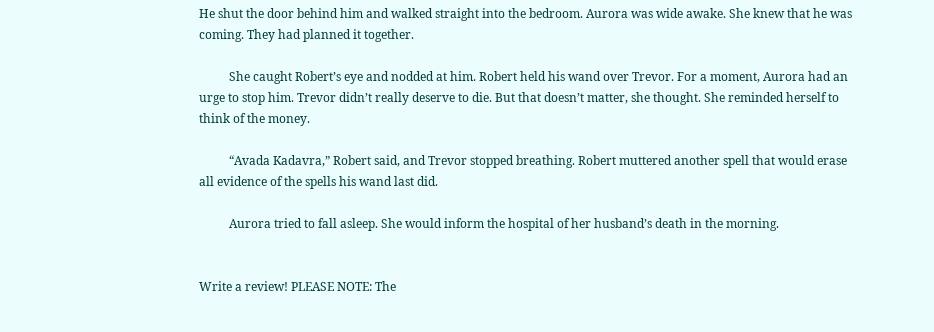He shut the door behind him and walked straight into the bedroom. Aurora was wide awake. She knew that he was coming. They had planned it together.

          She caught Robert’s eye and nodded at him. Robert held his wand over Trevor. For a moment, Aurora had an urge to stop him. Trevor didn’t really deserve to die. But that doesn’t matter, she thought. She reminded herself to think of the money.

          “Avada Kadavra,” Robert said, and Trevor stopped breathing. Robert muttered another spell that would erase all evidence of the spells his wand last did.

          Aurora tried to fall asleep. She would inform the hospital of her husband’s death in the morning.


Write a review! PLEASE NOTE: The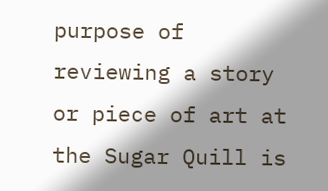purpose of reviewing a story or piece of art at the Sugar Quill is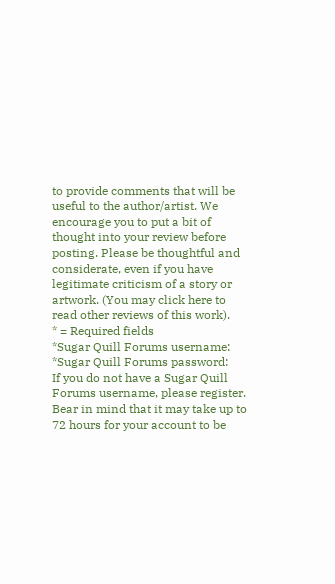to provide comments that will be useful to the author/artist. We encourage you to put a bit of thought into your review before posting. Please be thoughtful and considerate, even if you have legitimate criticism of a story or artwork. (You may click here to read other reviews of this work).
* = Required fields
*Sugar Quill Forums username:
*Sugar Quill Forums password:
If you do not have a Sugar Quill Forums username, please register. Bear in mind that it may take up to 72 hours for your account to be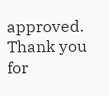approved. Thank you for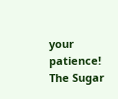your patience!
The Sugar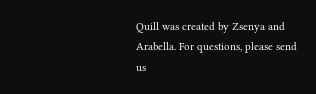Quill was created by Zsenya and Arabella. For questions, please send us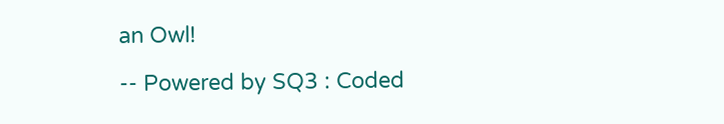an Owl!

-- Powered by SQ3 : Coded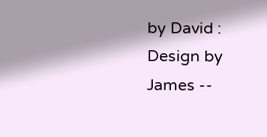by David : Design by James --